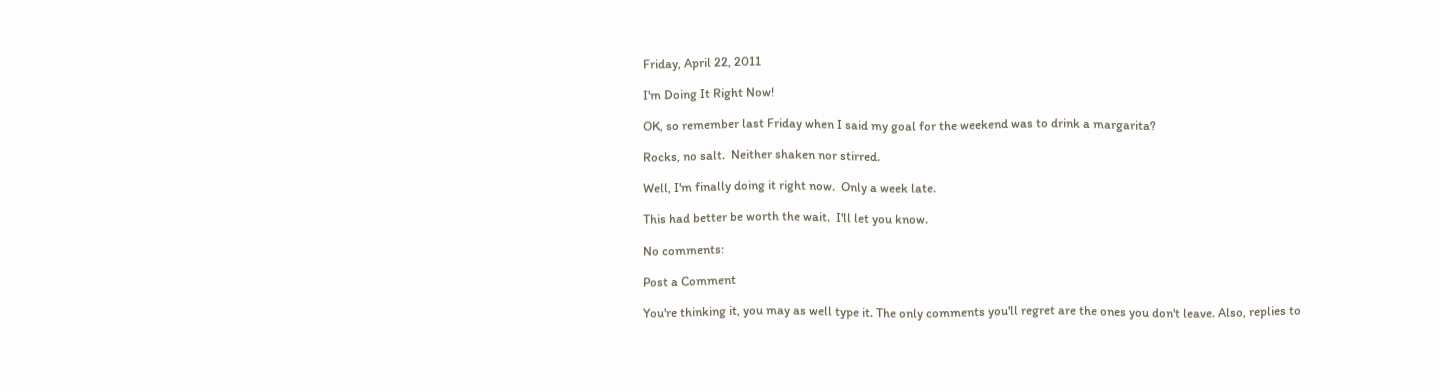Friday, April 22, 2011

I'm Doing It Right Now!

OK, so remember last Friday when I said my goal for the weekend was to drink a margarita?

Rocks, no salt.  Neither shaken nor stirred.

Well, I'm finally doing it right now.  Only a week late.

This had better be worth the wait.  I'll let you know.

No comments:

Post a Comment

You're thinking it, you may as well type it. The only comments you'll regret are the ones you don't leave. Also, replies to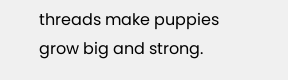threads make puppies grow big and strong.